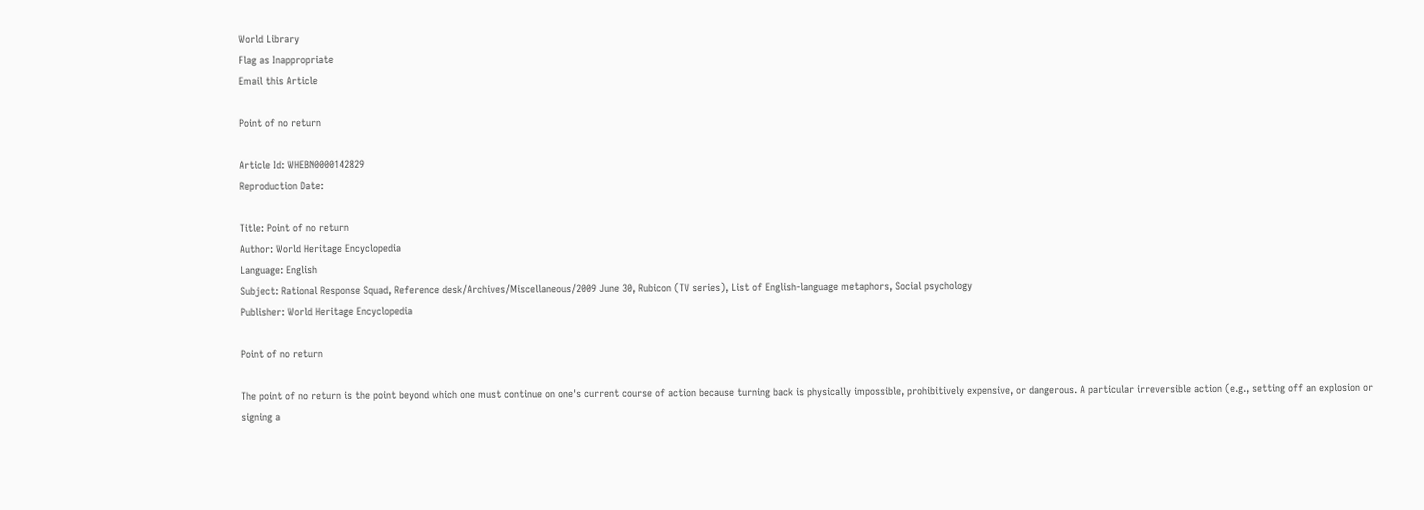World Library
Flag as Inappropriate
Email this Article

Point of no return

Article Id: WHEBN0000142829
Reproduction Date:

Title: Point of no return
Author: World Heritage Encyclopedia
Language: English
Subject: Rational Response Squad, Reference desk/Archives/Miscellaneous/2009 June 30, Rubicon (TV series), List of English-language metaphors, Social psychology
Publisher: World Heritage Encyclopedia

Point of no return

The point of no return is the point beyond which one must continue on one's current course of action because turning back is physically impossible, prohibitively expensive, or dangerous. A particular irreversible action (e.g., setting off an explosion or signing a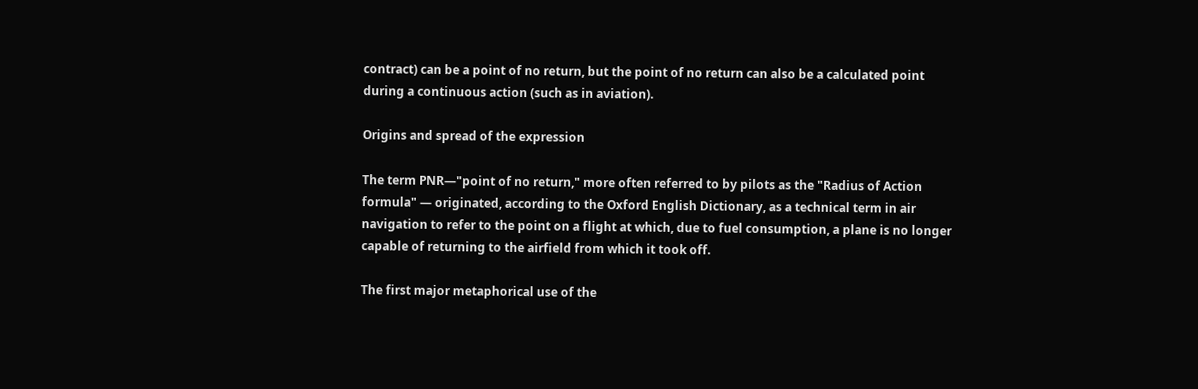contract) can be a point of no return, but the point of no return can also be a calculated point during a continuous action (such as in aviation).

Origins and spread of the expression

The term PNR—"point of no return," more often referred to by pilots as the "Radius of Action formula" — originated, according to the Oxford English Dictionary, as a technical term in air navigation to refer to the point on a flight at which, due to fuel consumption, a plane is no longer capable of returning to the airfield from which it took off.

The first major metaphorical use of the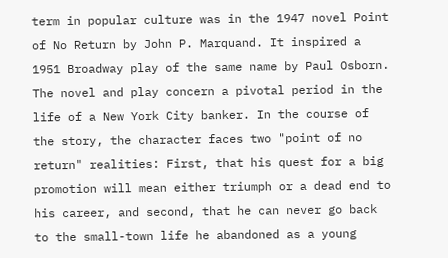term in popular culture was in the 1947 novel Point of No Return by John P. Marquand. It inspired a 1951 Broadway play of the same name by Paul Osborn. The novel and play concern a pivotal period in the life of a New York City banker. In the course of the story, the character faces two "point of no return" realities: First, that his quest for a big promotion will mean either triumph or a dead end to his career, and second, that he can never go back to the small-town life he abandoned as a young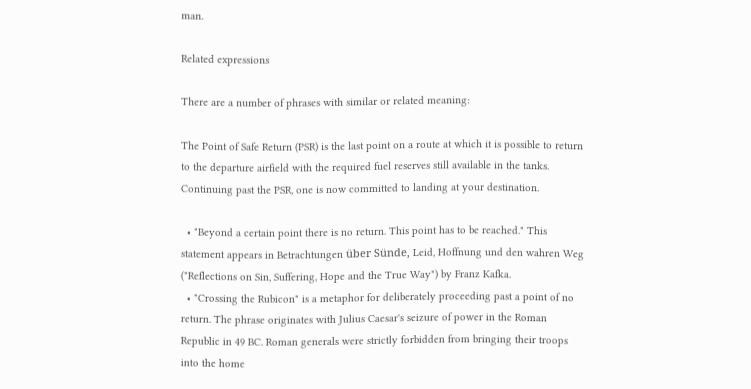man.

Related expressions

There are a number of phrases with similar or related meaning:

The Point of Safe Return (PSR) is the last point on a route at which it is possible to return to the departure airfield with the required fuel reserves still available in the tanks. Continuing past the PSR, one is now committed to landing at your destination.

  • "Beyond a certain point there is no return. This point has to be reached." This statement appears in Betrachtungen über Sünde, Leid, Hoffnung und den wahren Weg ("Reflections on Sin, Suffering, Hope and the True Way") by Franz Kafka.
  • "Crossing the Rubicon" is a metaphor for deliberately proceeding past a point of no return. The phrase originates with Julius Caesar's seizure of power in the Roman Republic in 49 BC. Roman generals were strictly forbidden from bringing their troops into the home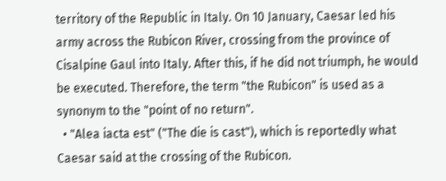territory of the Republic in Italy. On 10 January, Caesar led his army across the Rubicon River, crossing from the province of Cisalpine Gaul into Italy. After this, if he did not triumph, he would be executed. Therefore, the term "the Rubicon" is used as a synonym to the "point of no return".
  • "Alea iacta est" ("The die is cast"), which is reportedly what Caesar said at the crossing of the Rubicon.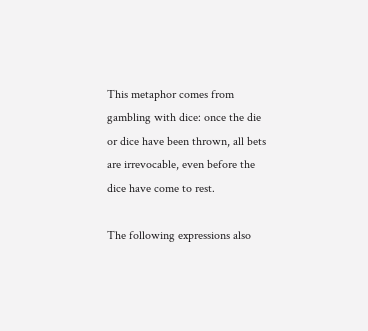This metaphor comes from gambling with dice: once the die or dice have been thrown, all bets are irrevocable, even before the dice have come to rest.

The following expressions also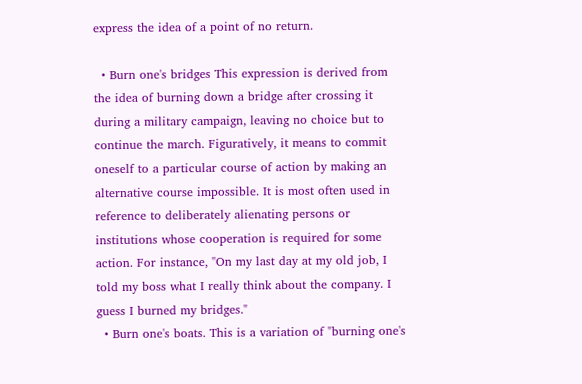express the idea of a point of no return.

  • Burn one's bridges This expression is derived from the idea of burning down a bridge after crossing it during a military campaign, leaving no choice but to continue the march. Figuratively, it means to commit oneself to a particular course of action by making an alternative course impossible. It is most often used in reference to deliberately alienating persons or institutions whose cooperation is required for some action. For instance, "On my last day at my old job, I told my boss what I really think about the company. I guess I burned my bridges."
  • Burn one's boats. This is a variation of "burning one's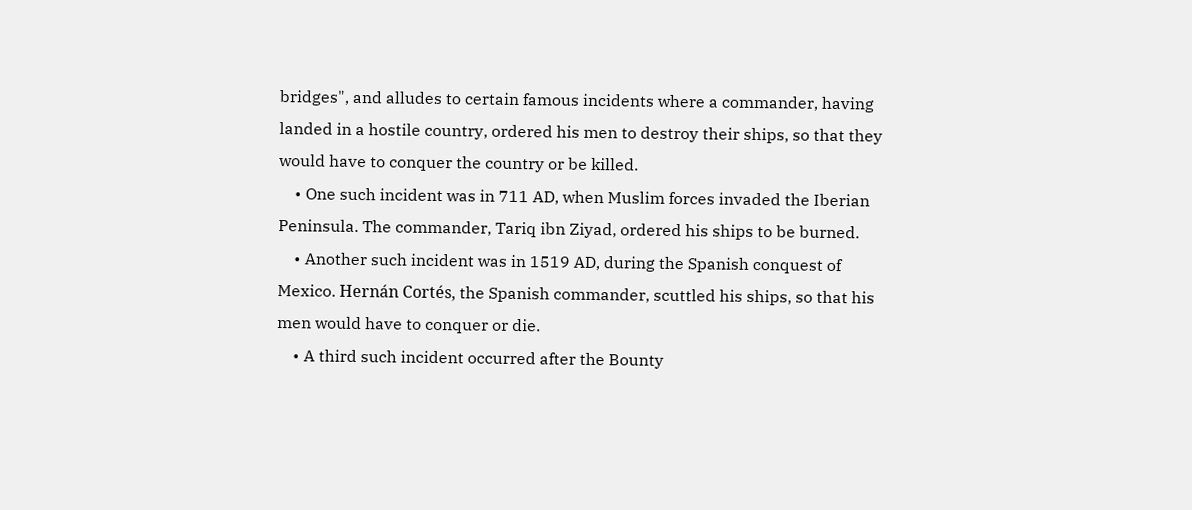bridges", and alludes to certain famous incidents where a commander, having landed in a hostile country, ordered his men to destroy their ships, so that they would have to conquer the country or be killed.
    • One such incident was in 711 AD, when Muslim forces invaded the Iberian Peninsula. The commander, Tariq ibn Ziyad, ordered his ships to be burned.
    • Another such incident was in 1519 AD, during the Spanish conquest of Mexico. Hernán Cortés, the Spanish commander, scuttled his ships, so that his men would have to conquer or die.
    • A third such incident occurred after the Bounty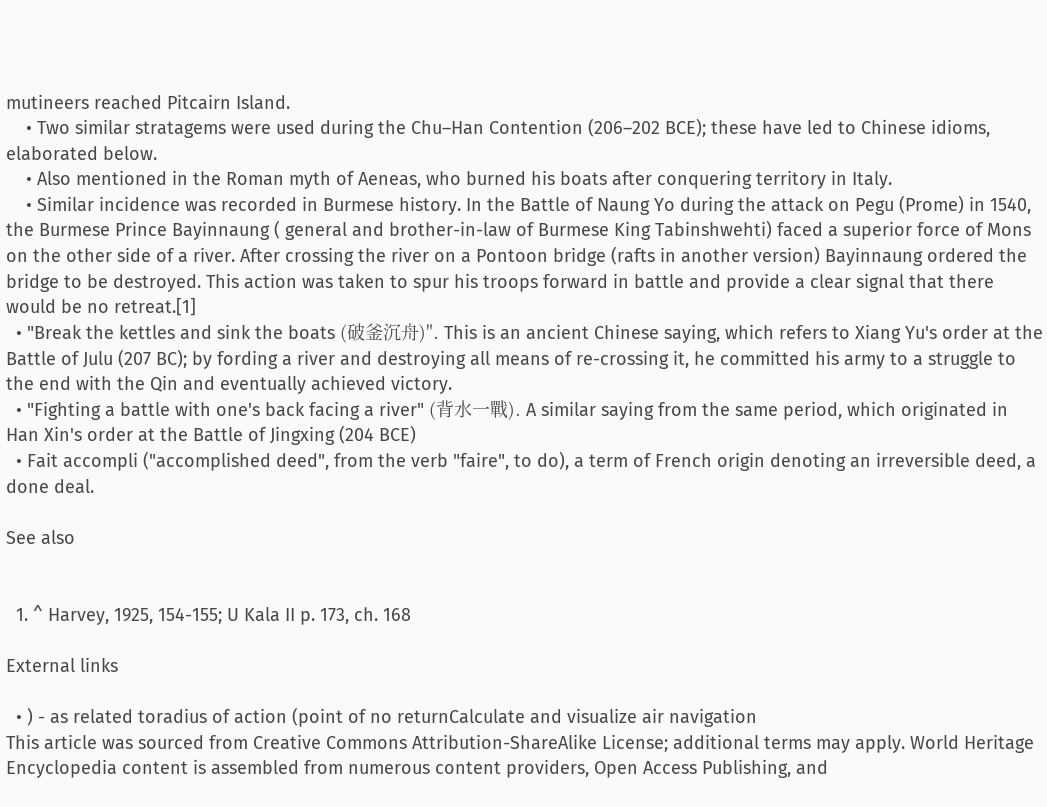mutineers reached Pitcairn Island.
    • Two similar stratagems were used during the Chu–Han Contention (206–202 BCE); these have led to Chinese idioms, elaborated below.
    • Also mentioned in the Roman myth of Aeneas, who burned his boats after conquering territory in Italy.
    • Similar incidence was recorded in Burmese history. In the Battle of Naung Yo during the attack on Pegu (Prome) in 1540, the Burmese Prince Bayinnaung ( general and brother-in-law of Burmese King Tabinshwehti) faced a superior force of Mons on the other side of a river. After crossing the river on a Pontoon bridge (rafts in another version) Bayinnaung ordered the bridge to be destroyed. This action was taken to spur his troops forward in battle and provide a clear signal that there would be no retreat.[1]
  • "Break the kettles and sink the boats (破釜沉舟)". This is an ancient Chinese saying, which refers to Xiang Yu's order at the Battle of Julu (207 BC); by fording a river and destroying all means of re-crossing it, he committed his army to a struggle to the end with the Qin and eventually achieved victory.
  • "Fighting a battle with one's back facing a river" (背水一戰). A similar saying from the same period, which originated in Han Xin's order at the Battle of Jingxing (204 BCE)
  • Fait accompli ("accomplished deed", from the verb "faire", to do), a term of French origin denoting an irreversible deed, a done deal.

See also


  1. ^ Harvey, 1925, 154-155; U Kala II p. 173, ch. 168

External links

  • ) - as related toradius of action (point of no returnCalculate and visualize air navigation
This article was sourced from Creative Commons Attribution-ShareAlike License; additional terms may apply. World Heritage Encyclopedia content is assembled from numerous content providers, Open Access Publishing, and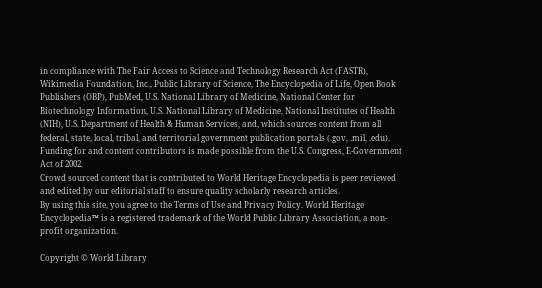in compliance with The Fair Access to Science and Technology Research Act (FASTR), Wikimedia Foundation, Inc., Public Library of Science, The Encyclopedia of Life, Open Book Publishers (OBP), PubMed, U.S. National Library of Medicine, National Center for Biotechnology Information, U.S. National Library of Medicine, National Institutes of Health (NIH), U.S. Department of Health & Human Services, and, which sources content from all federal, state, local, tribal, and territorial government publication portals (.gov, .mil, .edu). Funding for and content contributors is made possible from the U.S. Congress, E-Government Act of 2002.
Crowd sourced content that is contributed to World Heritage Encyclopedia is peer reviewed and edited by our editorial staff to ensure quality scholarly research articles.
By using this site, you agree to the Terms of Use and Privacy Policy. World Heritage Encyclopedia™ is a registered trademark of the World Public Library Association, a non-profit organization.

Copyright © World Library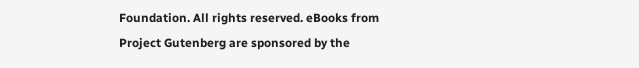Foundation. All rights reserved. eBooks from Project Gutenberg are sponsored by the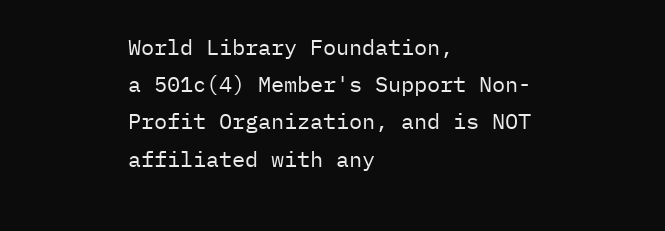World Library Foundation,
a 501c(4) Member's Support Non-Profit Organization, and is NOT affiliated with any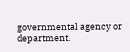governmental agency or department.